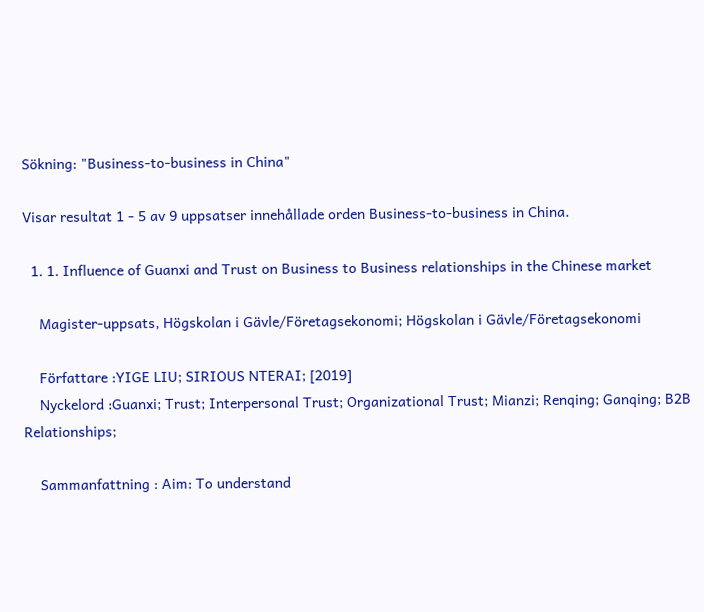Sökning: "Business-to-business in China"

Visar resultat 1 - 5 av 9 uppsatser innehållade orden Business-to-business in China.

  1. 1. Influence of Guanxi and Trust on Business to Business relationships in the Chinese market

    Magister-uppsats, Högskolan i Gävle/Företagsekonomi; Högskolan i Gävle/Företagsekonomi

    Författare :YIGE LIU; SIRIOUS NTERAI; [2019]
    Nyckelord :Guanxi; Trust; Interpersonal Trust; Organizational Trust; Mianzi; Renqing; Ganqing; B2B Relationships;

    Sammanfattning : Aim: To understand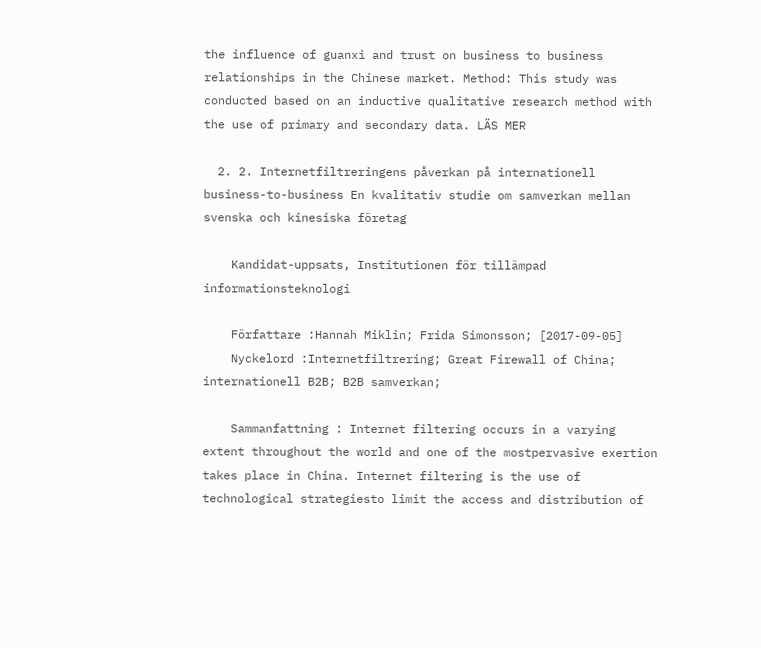the influence of guanxi and trust on business to business relationships in the Chinese market. Method: This study was conducted based on an inductive qualitative research method with the use of primary and secondary data. LÄS MER

  2. 2. Internetfiltreringens påverkan på internationell business-to-business En kvalitativ studie om samverkan mellan svenska och kinesiska företag

    Kandidat-uppsats, Institutionen för tillämpad informationsteknologi

    Författare :Hannah Miklin; Frida Simonsson; [2017-09-05]
    Nyckelord :Internetfiltrering; Great Firewall of China; internationell B2B; B2B samverkan;

    Sammanfattning : Internet filtering occurs in a varying extent throughout the world and one of the mostpervasive exertion takes place in China. Internet filtering is the use of technological strategiesto limit the access and distribution of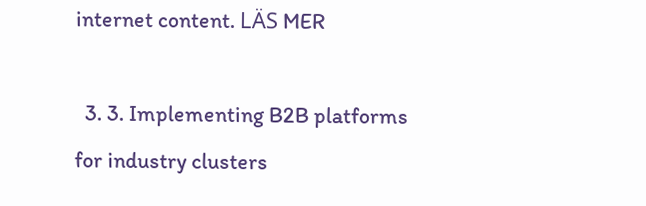internet content. LÄS MER

  3. 3. Implementing B2B platforms for industry clusters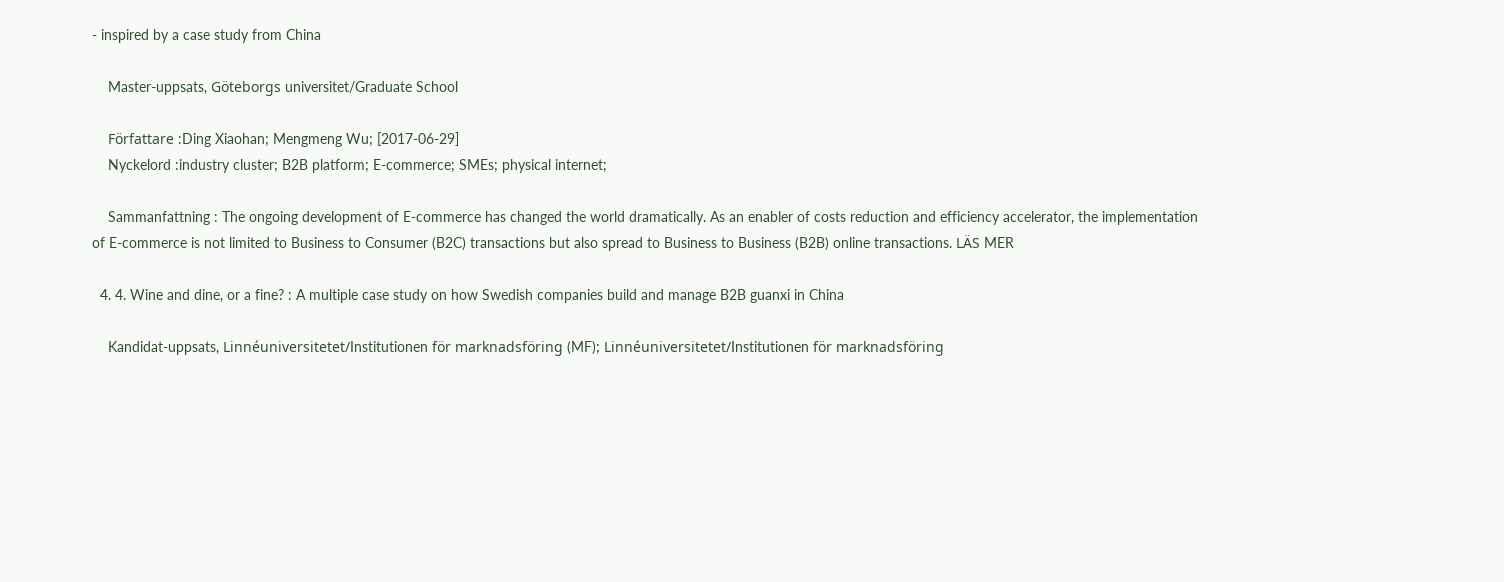- inspired by a case study from China

    Master-uppsats, Göteborgs universitet/Graduate School

    Författare :Ding Xiaohan; Mengmeng Wu; [2017-06-29]
    Nyckelord :industry cluster; B2B platform; E-commerce; SMEs; physical internet;

    Sammanfattning : The ongoing development of E-commerce has changed the world dramatically. As an enabler of costs reduction and efficiency accelerator, the implementation of E-commerce is not limited to Business to Consumer (B2C) transactions but also spread to Business to Business (B2B) online transactions. LÄS MER

  4. 4. Wine and dine, or a fine? : A multiple case study on how Swedish companies build and manage B2B guanxi in China

    Kandidat-uppsats, Linnéuniversitetet/Institutionen för marknadsföring (MF); Linnéuniversitetet/Institutionen för marknadsföring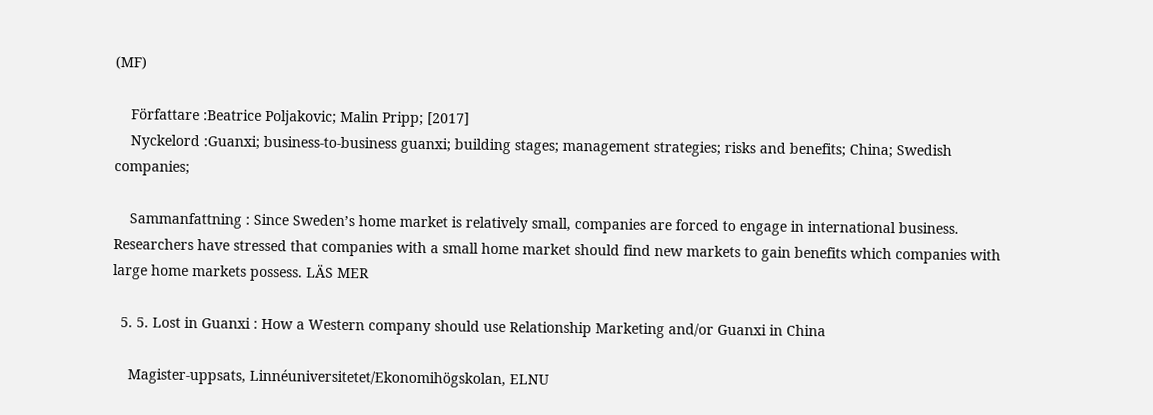(MF)

    Författare :Beatrice Poljakovic; Malin Pripp; [2017]
    Nyckelord :Guanxi; business-to-business guanxi; building stages; management strategies; risks and benefits; China; Swedish companies;

    Sammanfattning : Since Sweden’s home market is relatively small, companies are forced to engage in international business. Researchers have stressed that companies with a small home market should find new markets to gain benefits which companies with large home markets possess. LÄS MER

  5. 5. Lost in Guanxi : How a Western company should use Relationship Marketing and/or Guanxi in China

    Magister-uppsats, Linnéuniversitetet/Ekonomihögskolan, ELNU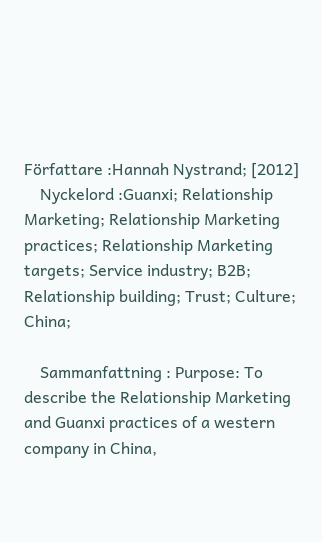Författare :Hannah Nystrand; [2012]
    Nyckelord :Guanxi; Relationship Marketing; Relationship Marketing practices; Relationship Marketing targets; Service industry; B2B; Relationship building; Trust; Culture; China;

    Sammanfattning : Purpose: To describe the Relationship Marketing and Guanxi practices of a western company in China,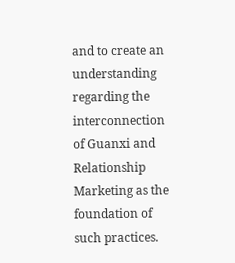and to create an understanding regarding the interconnection of Guanxi and Relationship Marketing as the foundation of such practices.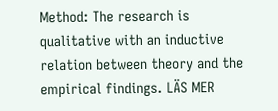Method: The research is qualitative with an inductive relation between theory and the empirical findings. LÄS MER